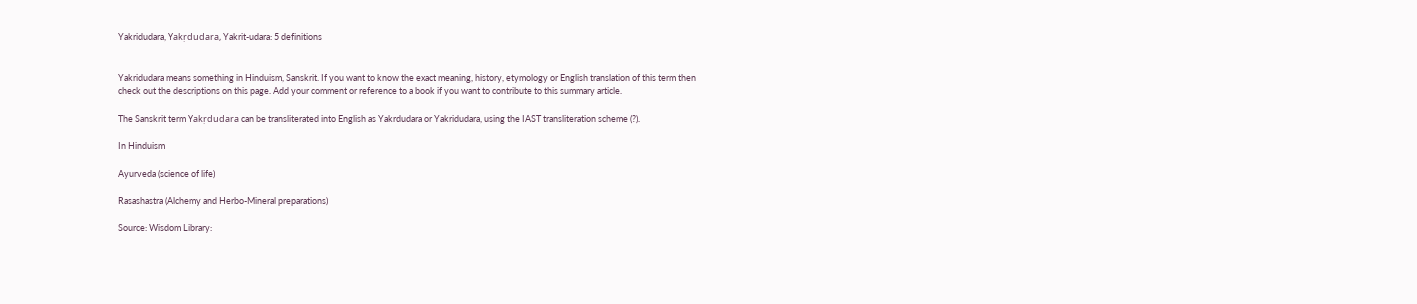Yakridudara, Yakṛdudara, Yakrit-udara: 5 definitions


Yakridudara means something in Hinduism, Sanskrit. If you want to know the exact meaning, history, etymology or English translation of this term then check out the descriptions on this page. Add your comment or reference to a book if you want to contribute to this summary article.

The Sanskrit term Yakṛdudara can be transliterated into English as Yakrdudara or Yakridudara, using the IAST transliteration scheme (?).

In Hinduism

Ayurveda (science of life)

Rasashastra (Alchemy and Herbo-Mineral preparations)

Source: Wisdom Library: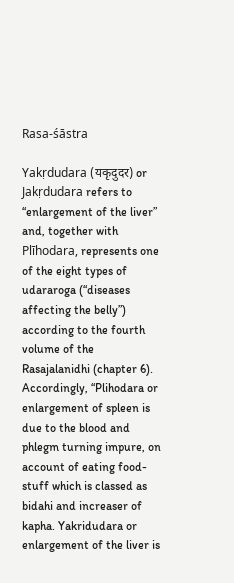Rasa-śāstra

Yakṛdudara (यकृदुदर) or Jakṛdudara refers to “enlargement of the liver” and, together with Plīhodara, represents one of the eight types of udararoga (“diseases affecting the belly”) according to the fourth volume of the Rasajalanidhi (chapter 6). Accordingly, “Plihodara or enlargement of spleen is due to the blood and phlegm turning impure, on account of eating food-stuff which is classed as bidahi and increaser of kapha. Yakridudara or enlargement of the liver is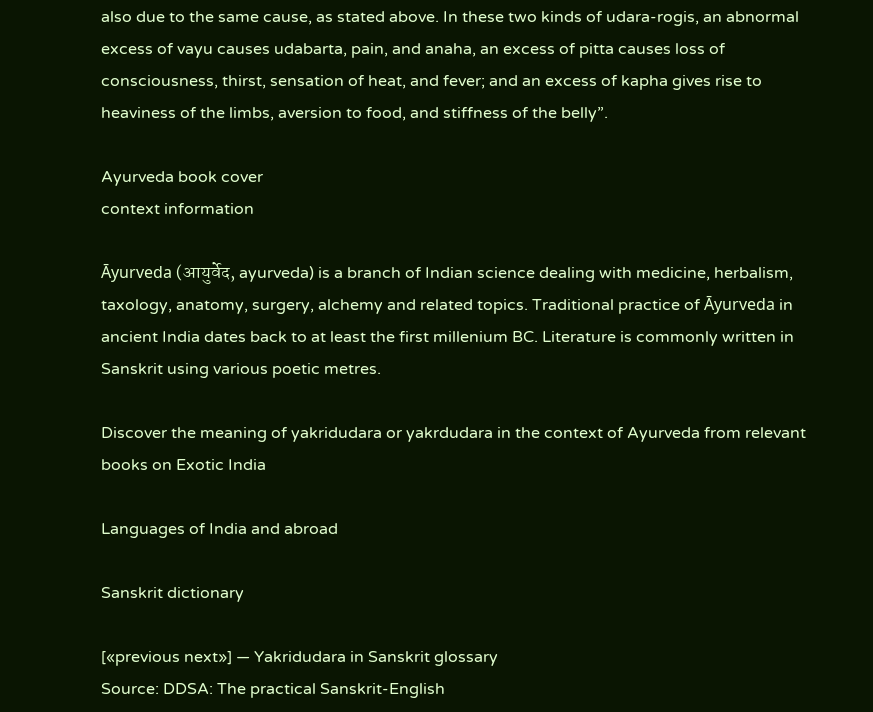also due to the same cause, as stated above. In these two kinds of udara-rogis, an abnormal excess of vayu causes udabarta, pain, and anaha, an excess of pitta causes loss of consciousness, thirst, sensation of heat, and fever; and an excess of kapha gives rise to heaviness of the limbs, aversion to food, and stiffness of the belly”.

Ayurveda book cover
context information

Āyurveda (आयुर्वेद, ayurveda) is a branch of Indian science dealing with medicine, herbalism, taxology, anatomy, surgery, alchemy and related topics. Traditional practice of Āyurveda in ancient India dates back to at least the first millenium BC. Literature is commonly written in Sanskrit using various poetic metres.

Discover the meaning of yakridudara or yakrdudara in the context of Ayurveda from relevant books on Exotic India

Languages of India and abroad

Sanskrit dictionary

[«previous next»] — Yakridudara in Sanskrit glossary
Source: DDSA: The practical Sanskrit-English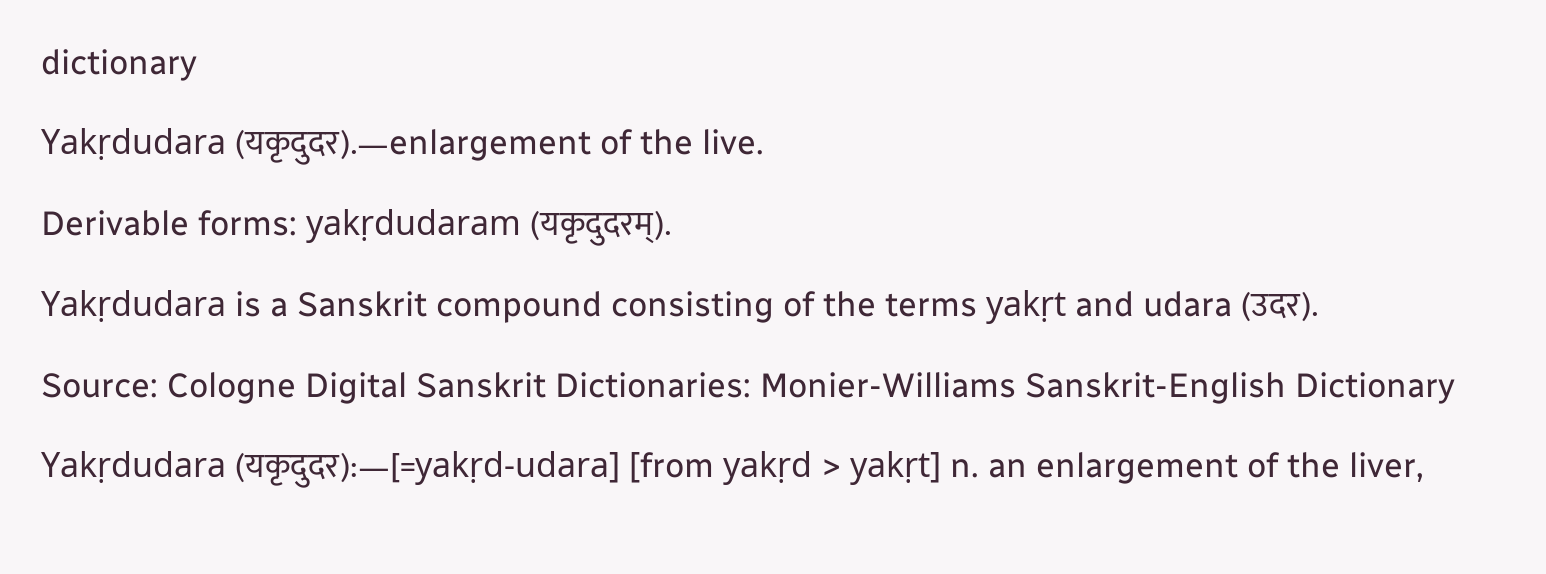dictionary

Yakṛdudara (यकृदुदर).—enlargement of the live.

Derivable forms: yakṛdudaram (यकृदुदरम्).

Yakṛdudara is a Sanskrit compound consisting of the terms yakṛt and udara (उदर).

Source: Cologne Digital Sanskrit Dictionaries: Monier-Williams Sanskrit-English Dictionary

Yakṛdudara (यकृदुदर):—[=yakṛd-udara] [from yakṛd > yakṛt] n. an enlargement of the liver,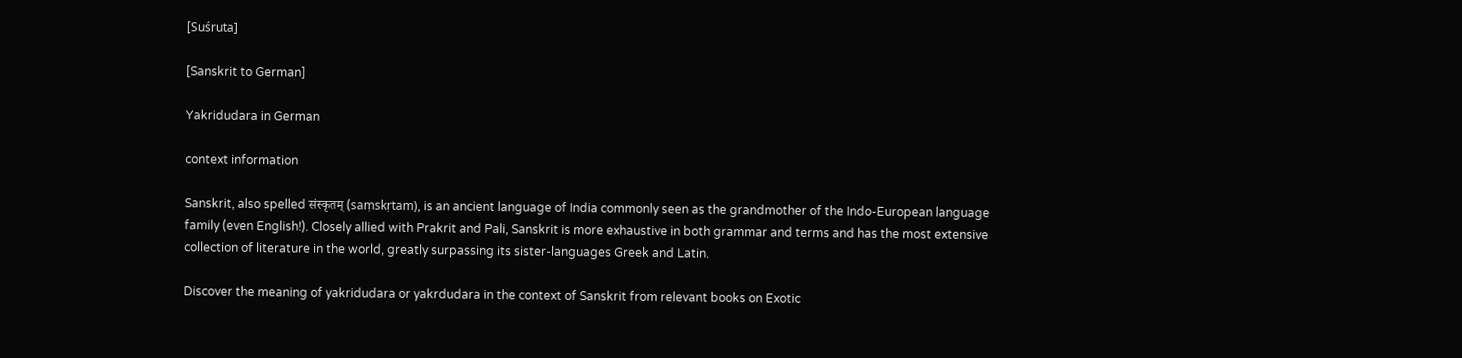[Suśruta]

[Sanskrit to German]

Yakridudara in German

context information

Sanskrit, also spelled संस्कृतम् (saṃskṛtam), is an ancient language of India commonly seen as the grandmother of the Indo-European language family (even English!). Closely allied with Prakrit and Pali, Sanskrit is more exhaustive in both grammar and terms and has the most extensive collection of literature in the world, greatly surpassing its sister-languages Greek and Latin.

Discover the meaning of yakridudara or yakrdudara in the context of Sanskrit from relevant books on Exotic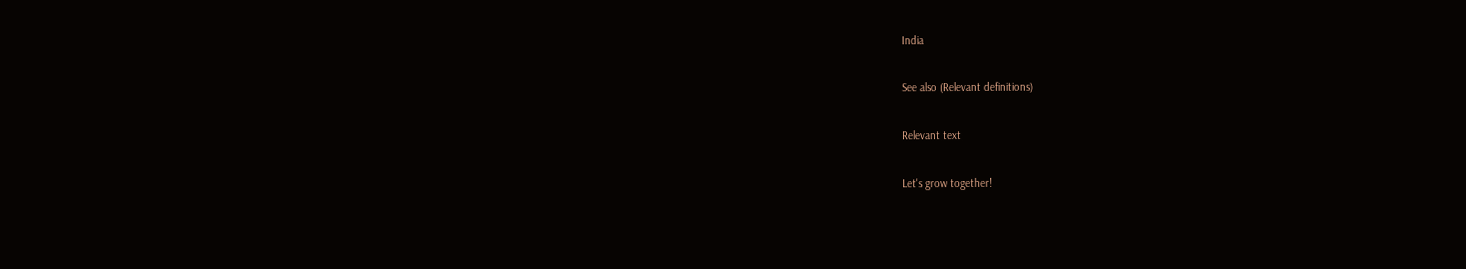India

See also (Relevant definitions)

Relevant text

Let's grow together!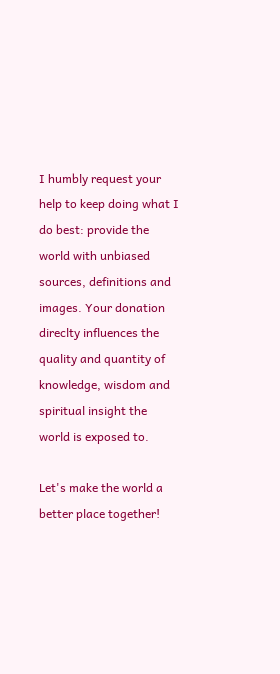I humbly request your help to keep doing what I do best: provide the world with unbiased sources, definitions and images. Your donation direclty influences the quality and quantity of knowledge, wisdom and spiritual insight the world is exposed to.

Let's make the world a better place together!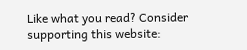Like what you read? Consider supporting this website: